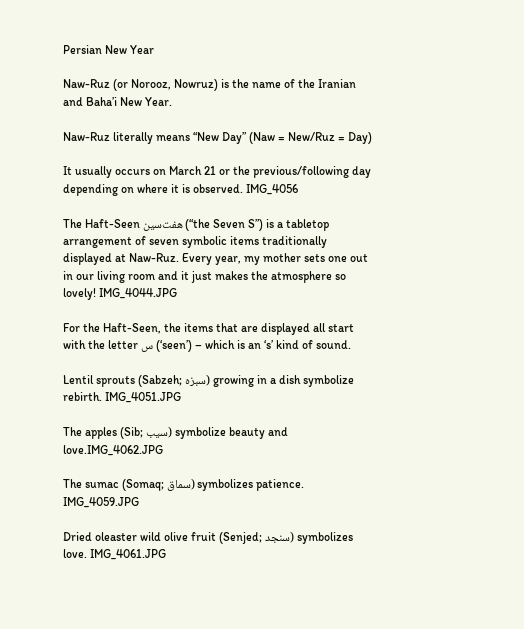Persian New Year

Naw-Ruz (or Norooz, Nowruz) is the name of the Iranian and Baha’i New Year.

Naw-Ruz literally means “New Day” (Naw = New/Ruz = Day)

It usually occurs on March 21 or the previous/following day depending on where it is observed. IMG_4056

The Haft-Seen هفت‌سین (“the Seven S”) is a tabletop arrangement of seven symbolic items traditionally displayed at Naw-Ruz. Every year, my mother sets one out in our living room and it just makes the atmosphere so lovely! IMG_4044.JPG

For the Haft-Seen, the items that are displayed all start with the letter س (‘seen’) – which is an ‘s’ kind of sound.

Lentil sprouts (Sabzeh; سبزه) growing in a dish symbolize rebirth. IMG_4051.JPG

The apples (Sib; سیب) symbolize beauty and love.IMG_4062.JPG

The sumac (Somaq; سماق) symbolizes patience. IMG_4059.JPG

Dried oleaster wild olive fruit (Senjed; سنجد) symbolizes love. IMG_4061.JPG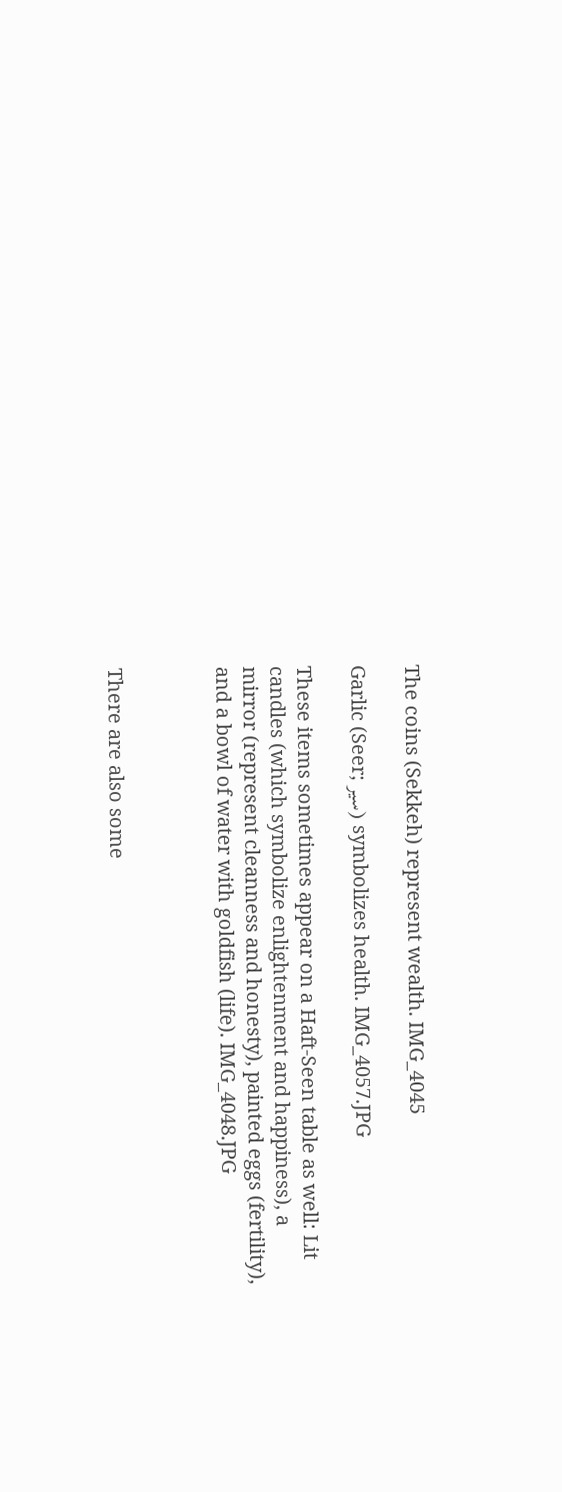The coins (Sekkeh) represent wealth. IMG_4045

Garlic (Seer; سیر) symbolizes health. IMG_4057.JPG

These items sometimes appear on a Haft-Seen table as well: Lit candles (which symbolize enlightenment and happiness), a mirror (represent cleanness and honesty), painted eggs (fertility), and a bowl of water with goldfish (life). IMG_4048.JPG



There are also some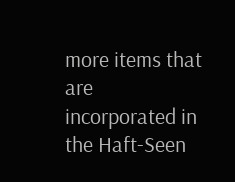more items that are incorporated in the Haft-Seen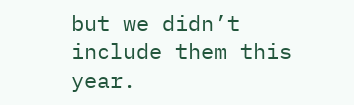but we didn’t include them this year.